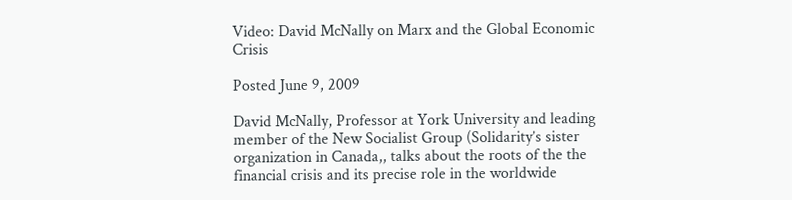Video: David McNally on Marx and the Global Economic Crisis

Posted June 9, 2009

David McNally, Professor at York University and leading member of the New Socialist Group (Solidarity’s sister organization in Canada,, talks about the roots of the the financial crisis and its precise role in the worldwide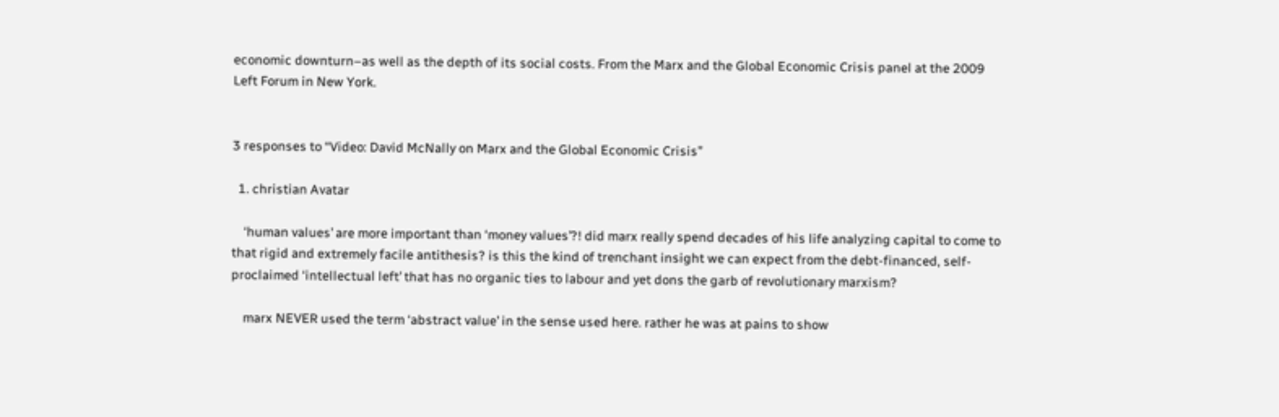economic downturn–as well as the depth of its social costs. From the Marx and the Global Economic Crisis panel at the 2009 Left Forum in New York.


3 responses to “Video: David McNally on Marx and the Global Economic Crisis”

  1. christian Avatar

    ‘human values’ are more important than ‘money values’?! did marx really spend decades of his life analyzing capital to come to that rigid and extremely facile antithesis? is this the kind of trenchant insight we can expect from the debt-financed, self-proclaimed ‘intellectual left’ that has no organic ties to labour and yet dons the garb of revolutionary marxism?

    marx NEVER used the term ‘abstract value’ in the sense used here. rather he was at pains to show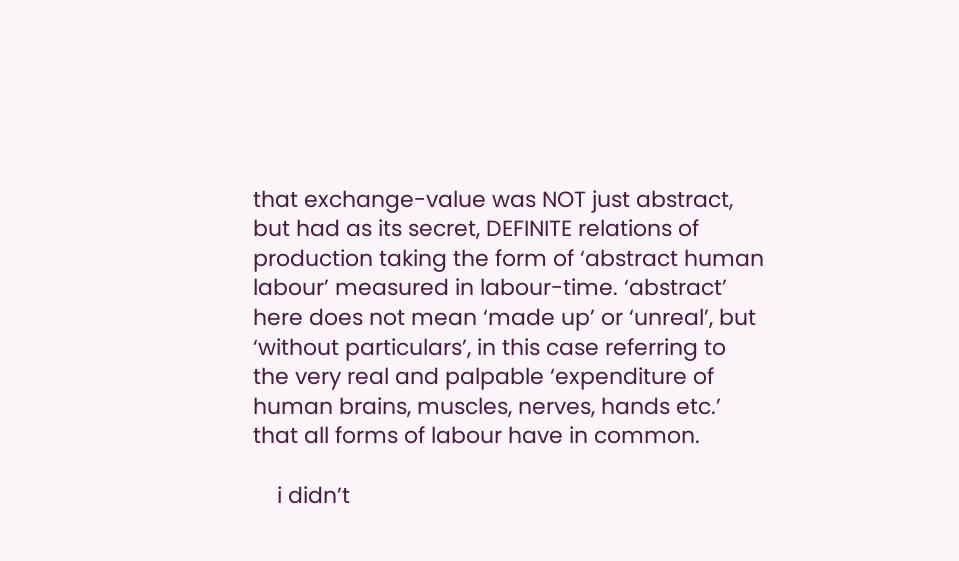that exchange-value was NOT just abstract, but had as its secret, DEFINITE relations of production taking the form of ‘abstract human labour’ measured in labour-time. ‘abstract’ here does not mean ‘made up’ or ‘unreal’, but ‘without particulars’, in this case referring to the very real and palpable ‘expenditure of human brains, muscles, nerves, hands etc.’ that all forms of labour have in common.

    i didn’t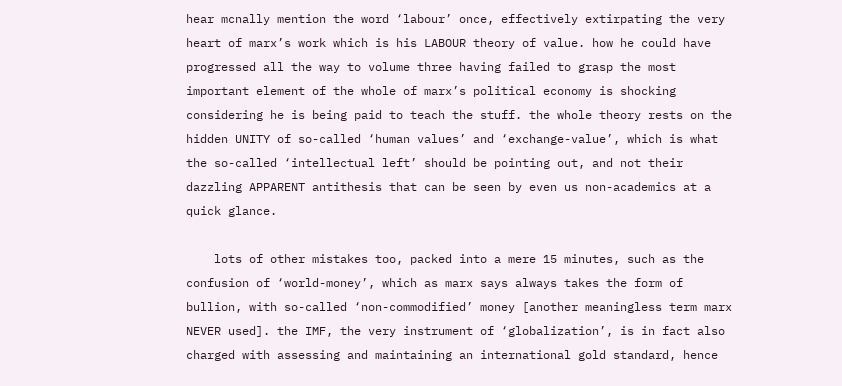hear mcnally mention the word ‘labour’ once, effectively extirpating the very heart of marx’s work which is his LABOUR theory of value. how he could have progressed all the way to volume three having failed to grasp the most important element of the whole of marx’s political economy is shocking considering he is being paid to teach the stuff. the whole theory rests on the hidden UNITY of so-called ‘human values’ and ‘exchange-value’, which is what the so-called ‘intellectual left’ should be pointing out, and not their dazzling APPARENT antithesis that can be seen by even us non-academics at a quick glance.

    lots of other mistakes too, packed into a mere 15 minutes, such as the confusion of ‘world-money’, which as marx says always takes the form of bullion, with so-called ‘non-commodified’ money [another meaningless term marx NEVER used]. the IMF, the very instrument of ‘globalization’, is in fact also charged with assessing and maintaining an international gold standard, hence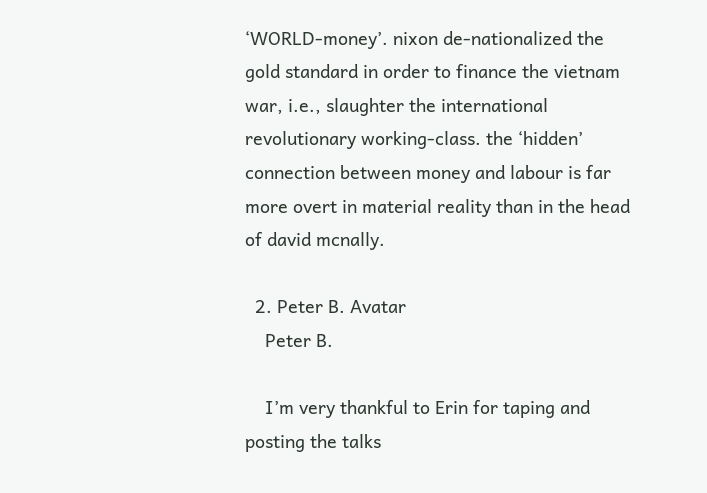‘WORLD-money’. nixon de-nationalized the gold standard in order to finance the vietnam war, i.e., slaughter the international revolutionary working-class. the ‘hidden’ connection between money and labour is far more overt in material reality than in the head of david mcnally.

  2. Peter B. Avatar
    Peter B.

    I’m very thankful to Erin for taping and posting the talks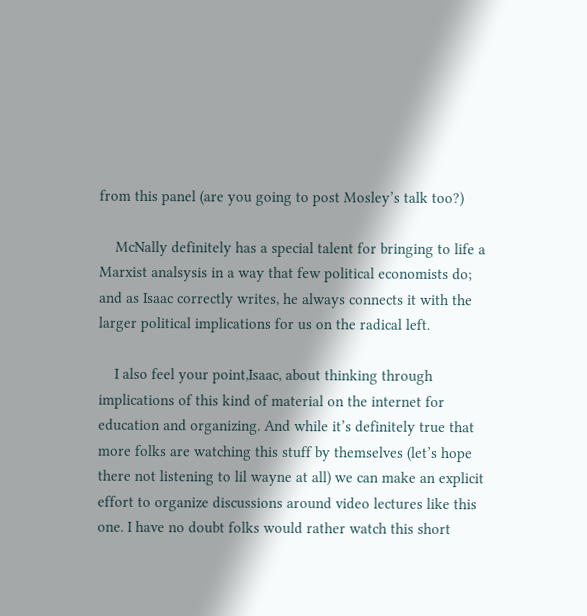from this panel (are you going to post Mosley’s talk too?)

    McNally definitely has a special talent for bringing to life a Marxist analsysis in a way that few political economists do; and as Isaac correctly writes, he always connects it with the larger political implications for us on the radical left.

    I also feel your point,Isaac, about thinking through implications of this kind of material on the internet for education and organizing. And while it’s definitely true that more folks are watching this stuff by themselves (let’s hope there not listening to lil wayne at all) we can make an explicit effort to organize discussions around video lectures like this one. I have no doubt folks would rather watch this short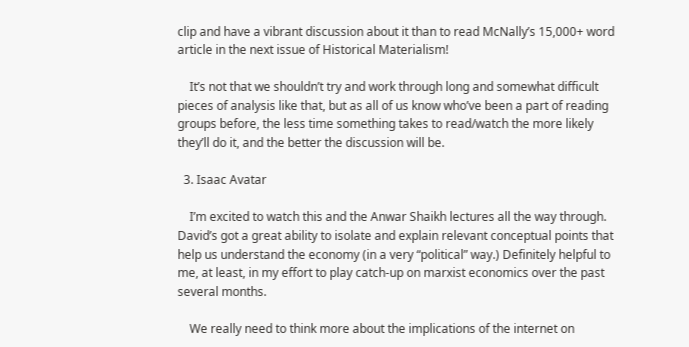clip and have a vibrant discussion about it than to read McNally’s 15,000+ word article in the next issue of Historical Materialism!

    It’s not that we shouldn’t try and work through long and somewhat difficult pieces of analysis like that, but as all of us know who’ve been a part of reading groups before, the less time something takes to read/watch the more likely they’ll do it, and the better the discussion will be.

  3. Isaac Avatar

    I’m excited to watch this and the Anwar Shaikh lectures all the way through. David’s got a great ability to isolate and explain relevant conceptual points that help us understand the economy (in a very “political” way.) Definitely helpful to me, at least, in my effort to play catch-up on marxist economics over the past several months.

    We really need to think more about the implications of the internet on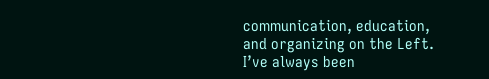communication, education, and organizing on the Left. I’ve always been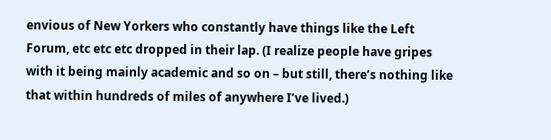envious of New Yorkers who constantly have things like the Left Forum, etc etc etc dropped in their lap. (I realize people have gripes with it being mainly academic and so on – but still, there’s nothing like that within hundreds of miles of anywhere I’ve lived.)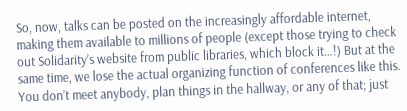So, now, talks can be posted on the increasingly affordable internet, making them available to millions of people (except those trying to check out Solidarity’s website from public libraries, which block it…!) But at the same time, we lose the actual organizing function of conferences like this. You don’t meet anybody, plan things in the hallway, or any of that; just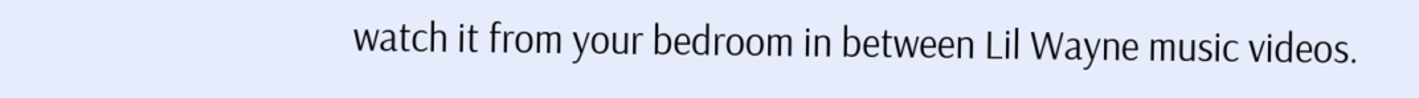watch it from your bedroom in between Lil Wayne music videos.